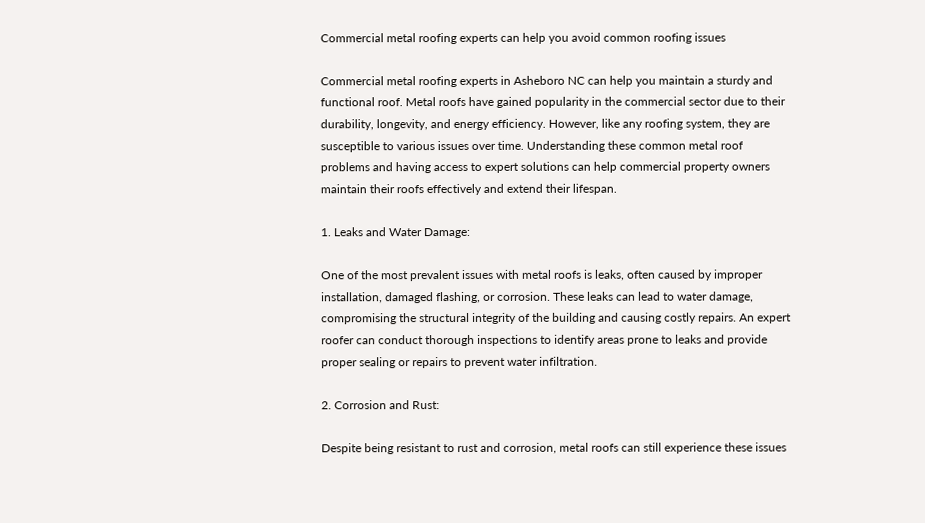Commercial metal roofing experts can help you avoid common roofing issues

Commercial metal roofing experts in Asheboro NC can help you maintain a sturdy and functional roof. Metal roofs have gained popularity in the commercial sector due to their durability, longevity, and energy efficiency. However, like any roofing system, they are susceptible to various issues over time. Understanding these common metal roof problems and having access to expert solutions can help commercial property owners maintain their roofs effectively and extend their lifespan.

1. Leaks and Water Damage:

One of the most prevalent issues with metal roofs is leaks, often caused by improper installation, damaged flashing, or corrosion. These leaks can lead to water damage, compromising the structural integrity of the building and causing costly repairs. An expert roofer can conduct thorough inspections to identify areas prone to leaks and provide proper sealing or repairs to prevent water infiltration.

2. Corrosion and Rust:

Despite being resistant to rust and corrosion, metal roofs can still experience these issues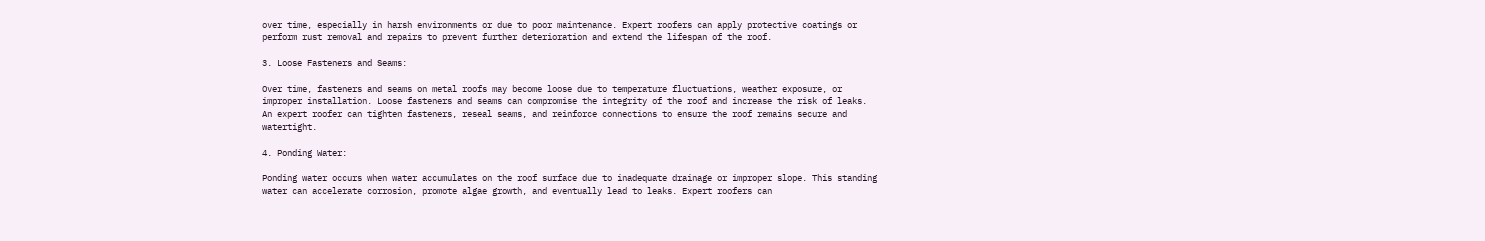over time, especially in harsh environments or due to poor maintenance. Expert roofers can apply protective coatings or perform rust removal and repairs to prevent further deterioration and extend the lifespan of the roof.

3. Loose Fasteners and Seams:

Over time, fasteners and seams on metal roofs may become loose due to temperature fluctuations, weather exposure, or improper installation. Loose fasteners and seams can compromise the integrity of the roof and increase the risk of leaks. An expert roofer can tighten fasteners, reseal seams, and reinforce connections to ensure the roof remains secure and watertight.

4. Ponding Water:

Ponding water occurs when water accumulates on the roof surface due to inadequate drainage or improper slope. This standing water can accelerate corrosion, promote algae growth, and eventually lead to leaks. Expert roofers can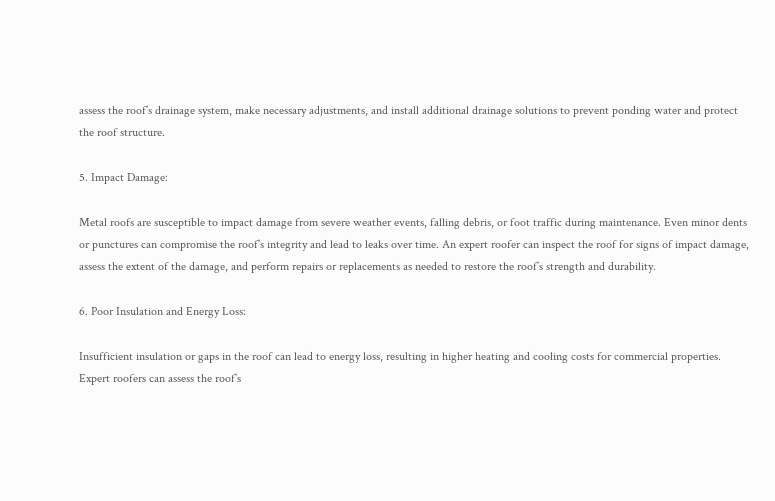assess the roof’s drainage system, make necessary adjustments, and install additional drainage solutions to prevent ponding water and protect the roof structure.

5. Impact Damage:

Metal roofs are susceptible to impact damage from severe weather events, falling debris, or foot traffic during maintenance. Even minor dents or punctures can compromise the roof’s integrity and lead to leaks over time. An expert roofer can inspect the roof for signs of impact damage, assess the extent of the damage, and perform repairs or replacements as needed to restore the roof’s strength and durability.

6. Poor Insulation and Energy Loss:

Insufficient insulation or gaps in the roof can lead to energy loss, resulting in higher heating and cooling costs for commercial properties. Expert roofers can assess the roof’s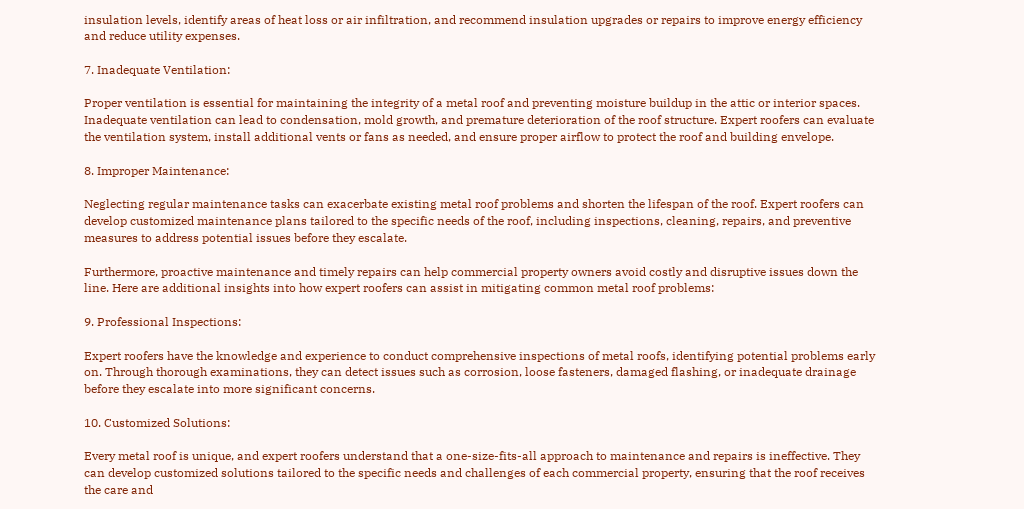insulation levels, identify areas of heat loss or air infiltration, and recommend insulation upgrades or repairs to improve energy efficiency and reduce utility expenses.

7. Inadequate Ventilation:

Proper ventilation is essential for maintaining the integrity of a metal roof and preventing moisture buildup in the attic or interior spaces. Inadequate ventilation can lead to condensation, mold growth, and premature deterioration of the roof structure. Expert roofers can evaluate the ventilation system, install additional vents or fans as needed, and ensure proper airflow to protect the roof and building envelope.

8. Improper Maintenance:

Neglecting regular maintenance tasks can exacerbate existing metal roof problems and shorten the lifespan of the roof. Expert roofers can develop customized maintenance plans tailored to the specific needs of the roof, including inspections, cleaning, repairs, and preventive measures to address potential issues before they escalate.

Furthermore, proactive maintenance and timely repairs can help commercial property owners avoid costly and disruptive issues down the line. Here are additional insights into how expert roofers can assist in mitigating common metal roof problems:

9. Professional Inspections:

Expert roofers have the knowledge and experience to conduct comprehensive inspections of metal roofs, identifying potential problems early on. Through thorough examinations, they can detect issues such as corrosion, loose fasteners, damaged flashing, or inadequate drainage before they escalate into more significant concerns.

10. Customized Solutions:

Every metal roof is unique, and expert roofers understand that a one-size-fits-all approach to maintenance and repairs is ineffective. They can develop customized solutions tailored to the specific needs and challenges of each commercial property, ensuring that the roof receives the care and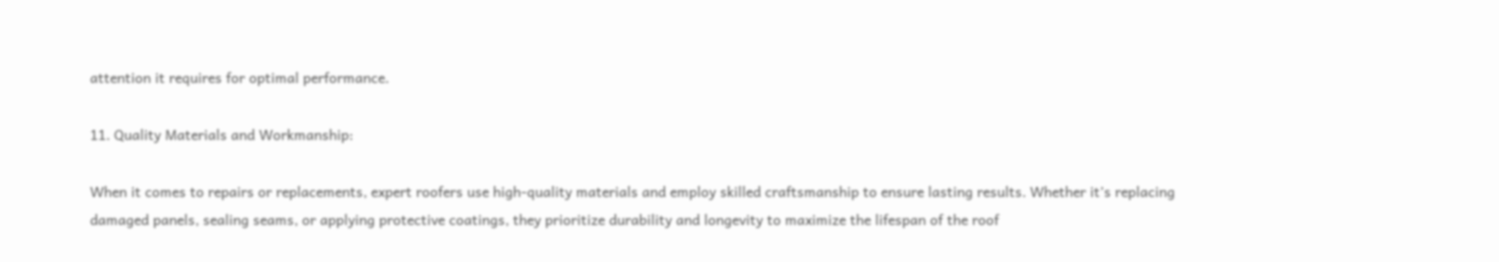attention it requires for optimal performance.

11. Quality Materials and Workmanship:

When it comes to repairs or replacements, expert roofers use high-quality materials and employ skilled craftsmanship to ensure lasting results. Whether it’s replacing damaged panels, sealing seams, or applying protective coatings, they prioritize durability and longevity to maximize the lifespan of the roof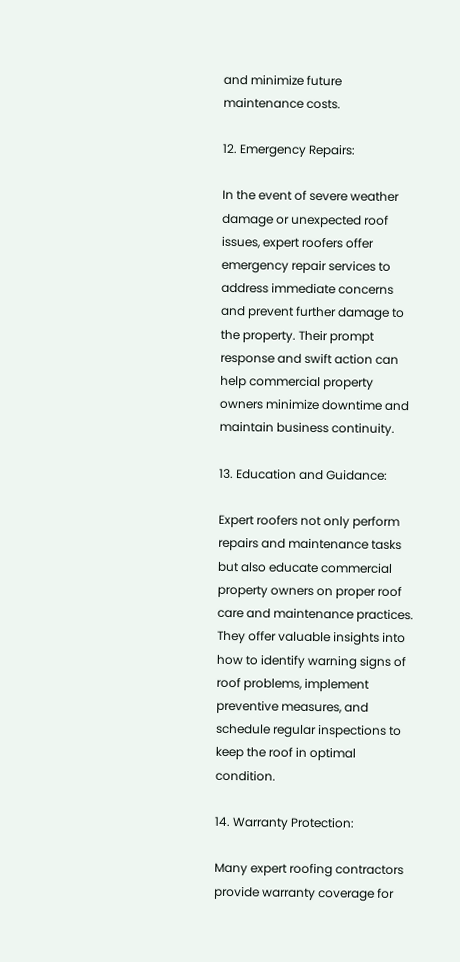and minimize future maintenance costs.

12. Emergency Repairs:

In the event of severe weather damage or unexpected roof issues, expert roofers offer emergency repair services to address immediate concerns and prevent further damage to the property. Their prompt response and swift action can help commercial property owners minimize downtime and maintain business continuity.

13. Education and Guidance:

Expert roofers not only perform repairs and maintenance tasks but also educate commercial property owners on proper roof care and maintenance practices. They offer valuable insights into how to identify warning signs of roof problems, implement preventive measures, and schedule regular inspections to keep the roof in optimal condition.

14. Warranty Protection:

Many expert roofing contractors provide warranty coverage for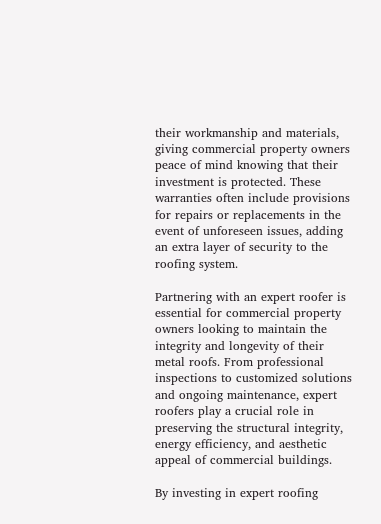their workmanship and materials, giving commercial property owners peace of mind knowing that their investment is protected. These warranties often include provisions for repairs or replacements in the event of unforeseen issues, adding an extra layer of security to the roofing system.

Partnering with an expert roofer is essential for commercial property owners looking to maintain the integrity and longevity of their metal roofs. From professional inspections to customized solutions and ongoing maintenance, expert roofers play a crucial role in preserving the structural integrity, energy efficiency, and aesthetic appeal of commercial buildings.

By investing in expert roofing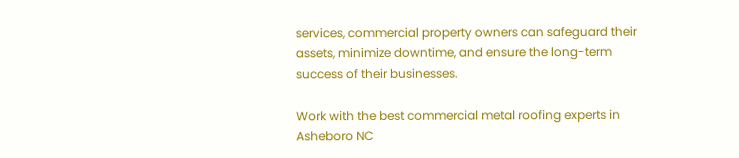services, commercial property owners can safeguard their assets, minimize downtime, and ensure the long-term success of their businesses.

Work with the best commercial metal roofing experts in Asheboro NC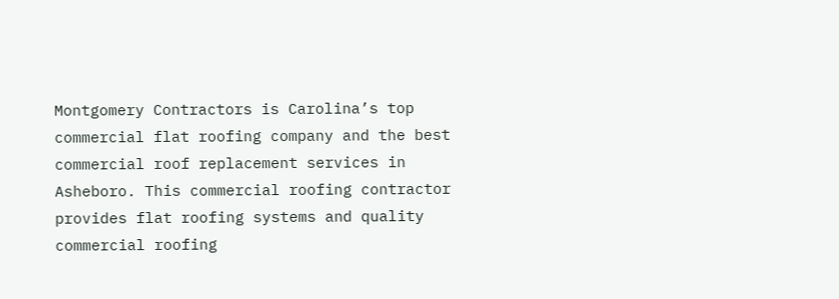Montgomery Contractors is Carolina’s top commercial flat roofing company and the best commercial roof replacement services in Asheboro. This commercial roofing contractor provides flat roofing systems and quality commercial roofing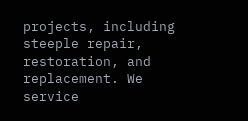projects, including steeple repair, restoration, and replacement. We service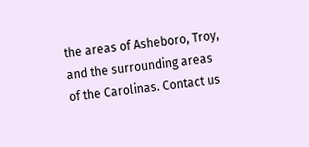the areas of Asheboro, Troy, and the surrounding areas of the Carolinas. Contact us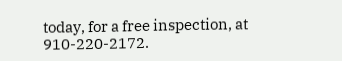today, for a free inspection, at 910-220-2172.